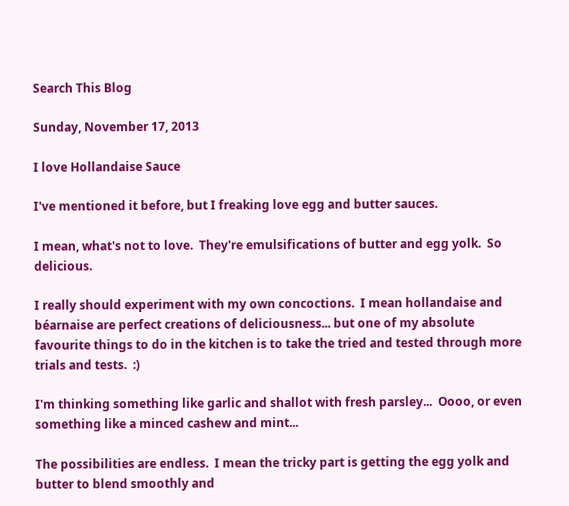Search This Blog

Sunday, November 17, 2013

I love Hollandaise Sauce

I've mentioned it before, but I freaking love egg and butter sauces.

I mean, what's not to love.  They're emulsifications of butter and egg yolk.  So delicious.

I really should experiment with my own concoctions.  I mean hollandaise and béarnaise are perfect creations of deliciousness... but one of my absolute favourite things to do in the kitchen is to take the tried and tested through more trials and tests.  :)

I'm thinking something like garlic and shallot with fresh parsley...  Oooo, or even something like a minced cashew and mint...

The possibilities are endless.  I mean the tricky part is getting the egg yolk and butter to blend smoothly and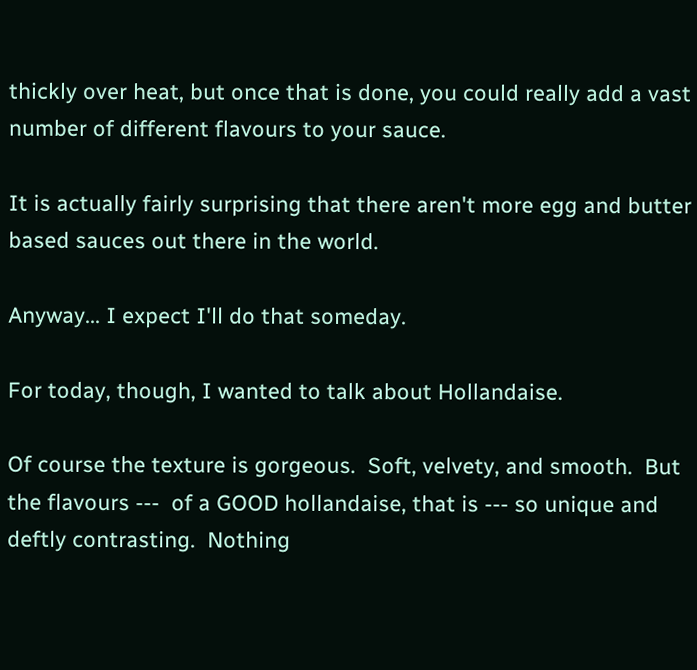thickly over heat, but once that is done, you could really add a vast number of different flavours to your sauce.

It is actually fairly surprising that there aren't more egg and butter based sauces out there in the world.

Anyway... I expect I'll do that someday.

For today, though, I wanted to talk about Hollandaise.

Of course the texture is gorgeous.  Soft, velvety, and smooth.  But the flavours ---  of a GOOD hollandaise, that is --- so unique and deftly contrasting.  Nothing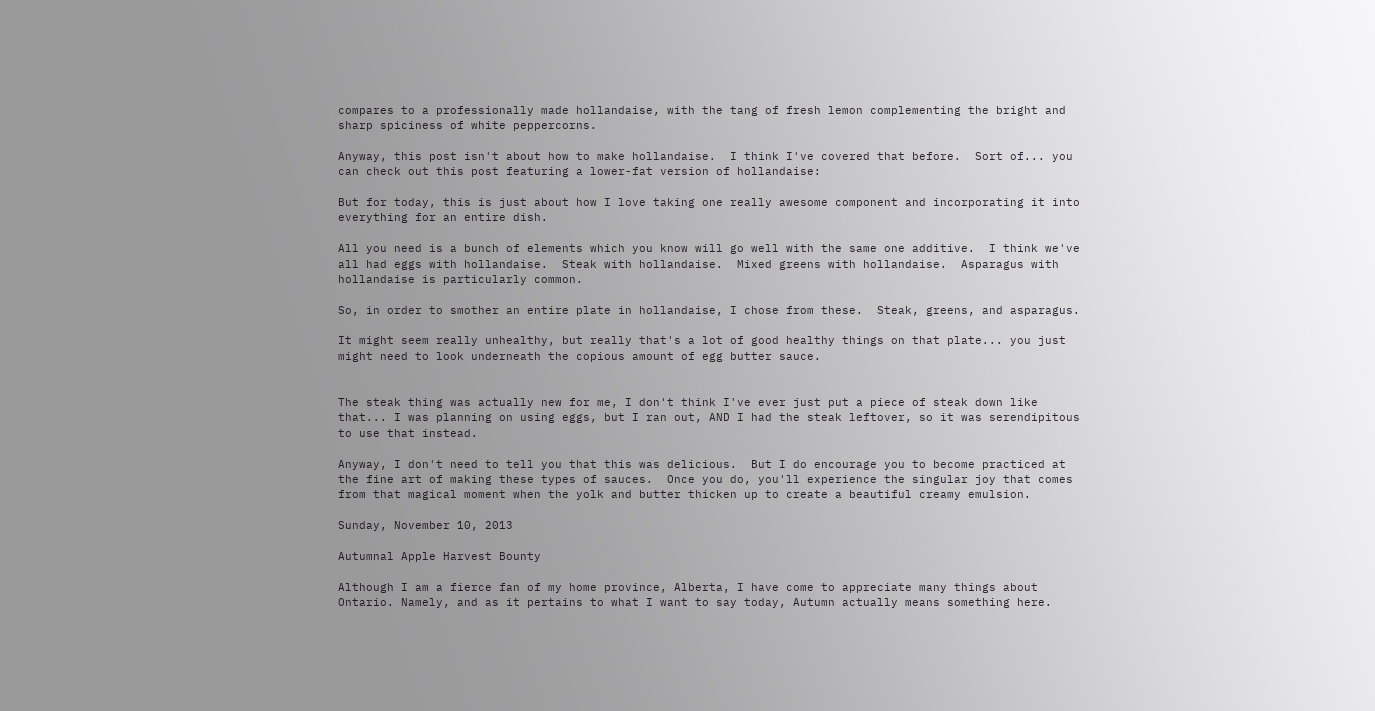compares to a professionally made hollandaise, with the tang of fresh lemon complementing the bright and sharp spiciness of white peppercorns.

Anyway, this post isn't about how to make hollandaise.  I think I've covered that before.  Sort of... you can check out this post featuring a lower-fat version of hollandaise:

But for today, this is just about how I love taking one really awesome component and incorporating it into everything for an entire dish.

All you need is a bunch of elements which you know will go well with the same one additive.  I think we've all had eggs with hollandaise.  Steak with hollandaise.  Mixed greens with hollandaise.  Asparagus with hollandaise is particularly common.

So, in order to smother an entire plate in hollandaise, I chose from these.  Steak, greens, and asparagus.

It might seem really unhealthy, but really that's a lot of good healthy things on that plate... you just might need to look underneath the copious amount of egg butter sauce.


The steak thing was actually new for me, I don't think I've ever just put a piece of steak down like that... I was planning on using eggs, but I ran out, AND I had the steak leftover, so it was serendipitous to use that instead.

Anyway, I don't need to tell you that this was delicious.  But I do encourage you to become practiced at the fine art of making these types of sauces.  Once you do, you'll experience the singular joy that comes from that magical moment when the yolk and butter thicken up to create a beautiful creamy emulsion.

Sunday, November 10, 2013

Autumnal Apple Harvest Bounty

Although I am a fierce fan of my home province, Alberta, I have come to appreciate many things about Ontario. Namely, and as it pertains to what I want to say today, Autumn actually means something here.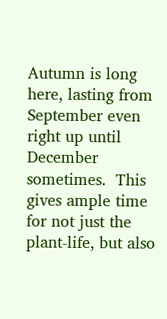Autumn is long here, lasting from September even right up until December sometimes.  This gives ample time for not just the plant-life, but also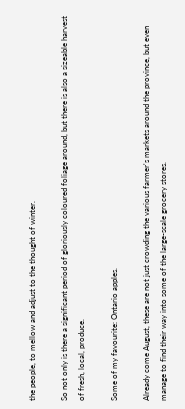the people, to mellow and adjust to the thought of winter.

So not only is there a significant period of gloriously coloured foliage around, but there is also a sizeable harvest of fresh, local, produce.

Some of my favourite: Ontario apples.

Already come August, these are not just crowding the various farmer's markets around the province, but even manage to find their way into some of the large-scale grocery stores.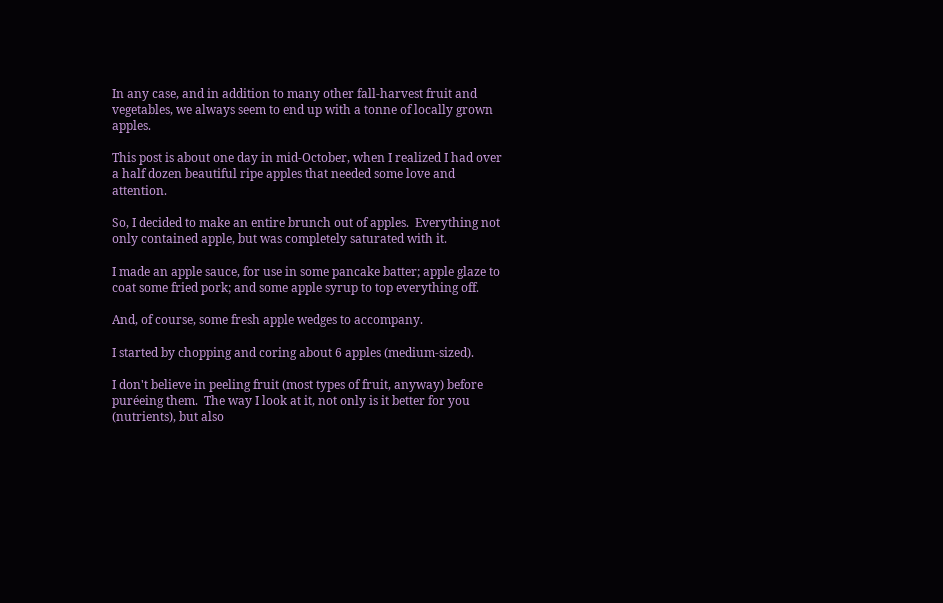In any case, and in addition to many other fall-harvest fruit and vegetables, we always seem to end up with a tonne of locally grown apples.

This post is about one day in mid-October, when I realized I had over a half dozen beautiful ripe apples that needed some love and attention.

So, I decided to make an entire brunch out of apples.  Everything not only contained apple, but was completely saturated with it.

I made an apple sauce, for use in some pancake batter; apple glaze to coat some fried pork; and some apple syrup to top everything off.

And, of course, some fresh apple wedges to accompany.

I started by chopping and coring about 6 apples (medium-sized).

I don't believe in peeling fruit (most types of fruit, anyway) before puréeing them.  The way I look at it, not only is it better for you (nutrients), but also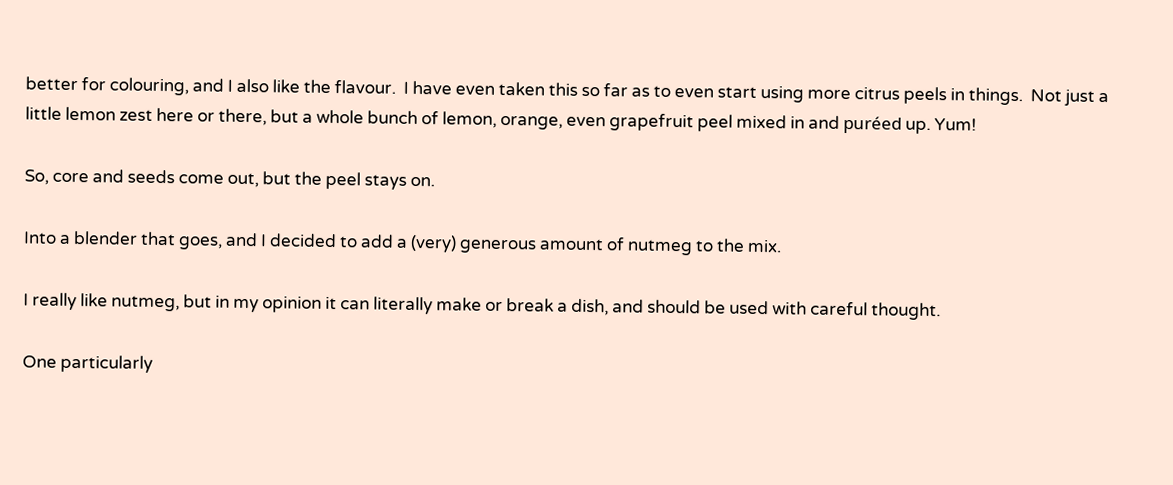better for colouring, and I also like the flavour.  I have even taken this so far as to even start using more citrus peels in things.  Not just a little lemon zest here or there, but a whole bunch of lemon, orange, even grapefruit peel mixed in and puréed up. Yum!

So, core and seeds come out, but the peel stays on.

Into a blender that goes, and I decided to add a (very) generous amount of nutmeg to the mix.

I really like nutmeg, but in my opinion it can literally make or break a dish, and should be used with careful thought.

One particularly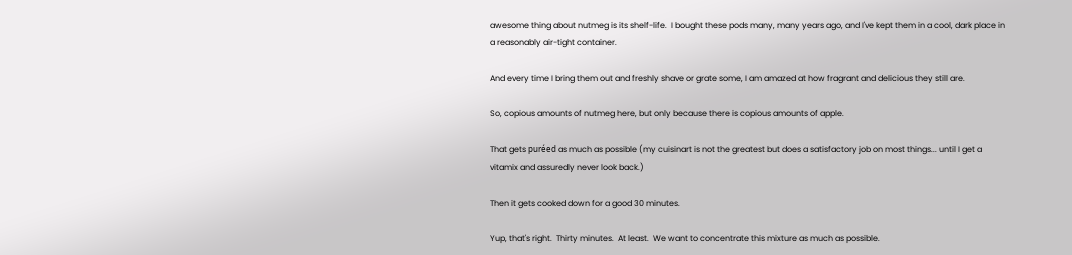awesome thing about nutmeg is its shelf-life.  I bought these pods many, many years ago, and I've kept them in a cool, dark place in a reasonably air-tight container.

And every time I bring them out and freshly shave or grate some, I am amazed at how fragrant and delicious they still are.

So, copious amounts of nutmeg here, but only because there is copious amounts of apple.

That gets puréed as much as possible (my cuisinart is not the greatest but does a satisfactory job on most things... until I get a vitamix and assuredly never look back.)

Then it gets cooked down for a good 30 minutes.

Yup, that's right.  Thirty minutes.  At least.  We want to concentrate this mixture as much as possible.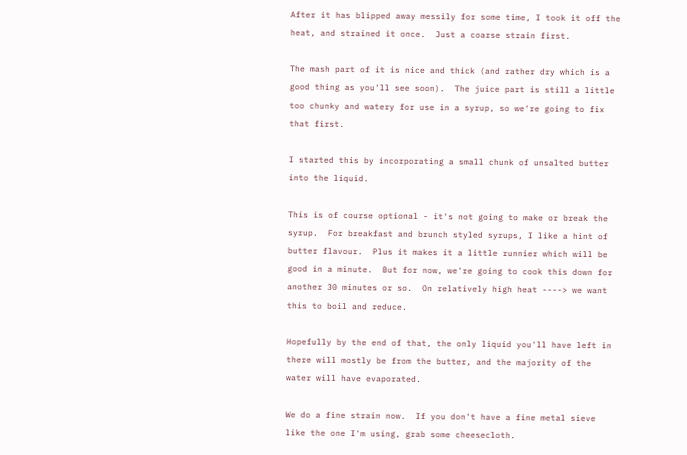After it has blipped away messily for some time, I took it off the heat, and strained it once.  Just a coarse strain first.

The mash part of it is nice and thick (and rather dry which is a good thing as you'll see soon).  The juice part is still a little too chunky and watery for use in a syrup, so we're going to fix that first.

I started this by incorporating a small chunk of unsalted butter into the liquid.

This is of course optional - it's not going to make or break the syrup.  For breakfast and brunch styled syrups, I like a hint of butter flavour.  Plus it makes it a little runnier which will be good in a minute.  But for now, we're going to cook this down for another 30 minutes or so.  On relatively high heat ----> we want this to boil and reduce.

Hopefully by the end of that, the only liquid you'll have left in there will mostly be from the butter, and the majority of the water will have evaporated.

We do a fine strain now.  If you don't have a fine metal sieve like the one I'm using, grab some cheesecloth.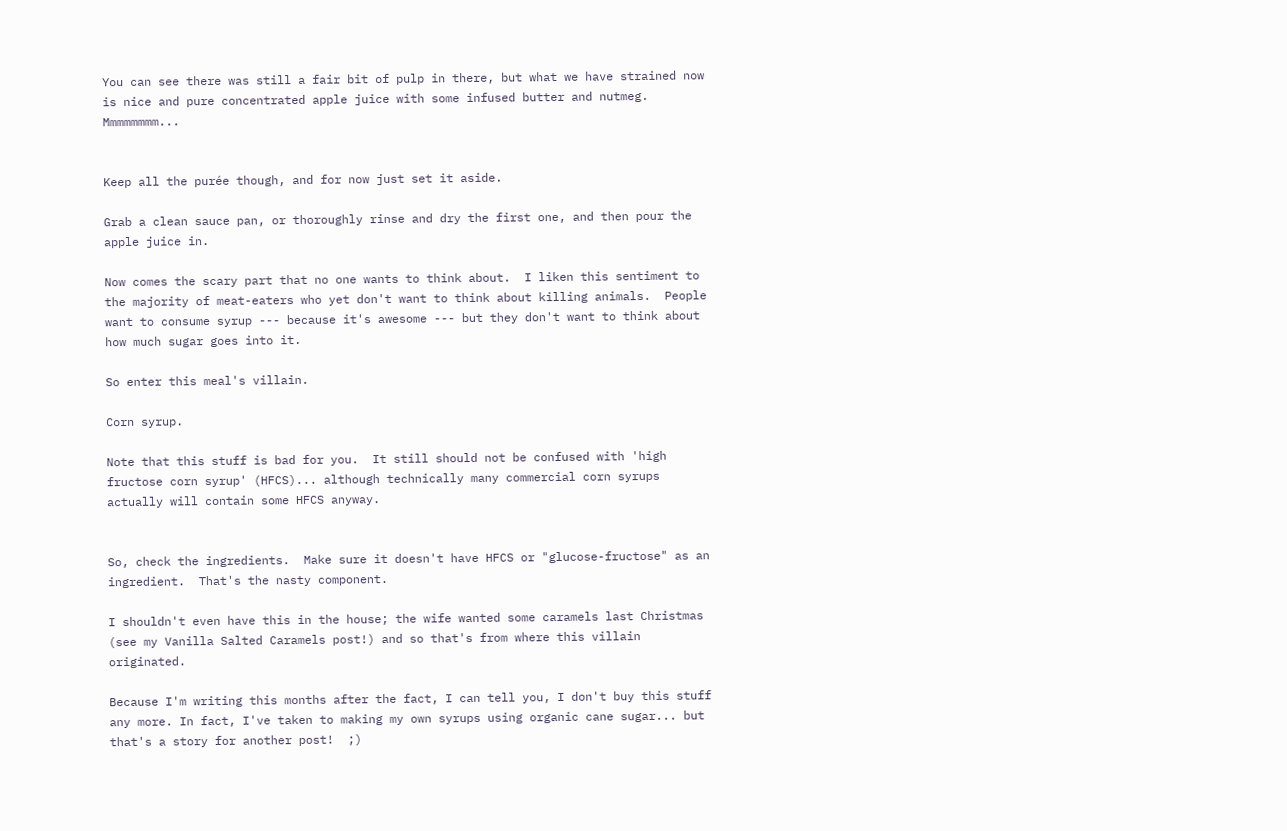You can see there was still a fair bit of pulp in there, but what we have strained now is nice and pure concentrated apple juice with some infused butter and nutmeg.  Mmmmmmmm...


Keep all the purée though, and for now just set it aside.

Grab a clean sauce pan, or thoroughly rinse and dry the first one, and then pour the apple juice in.

Now comes the scary part that no one wants to think about.  I liken this sentiment to the majority of meat-eaters who yet don't want to think about killing animals.  People want to consume syrup --- because it's awesome --- but they don't want to think about how much sugar goes into it.

So enter this meal's villain.

Corn syrup.

Note that this stuff is bad for you.  It still should not be confused with 'high fructose corn syrup' (HFCS)... although technically many commercial corn syrups actually will contain some HFCS anyway.


So, check the ingredients.  Make sure it doesn't have HFCS or "glucose-fructose" as an ingredient.  That's the nasty component.

I shouldn't even have this in the house; the wife wanted some caramels last Christmas (see my Vanilla Salted Caramels post!) and so that's from where this villain originated.

Because I'm writing this months after the fact, I can tell you, I don't buy this stuff any more. In fact, I've taken to making my own syrups using organic cane sugar... but that's a story for another post!  ;)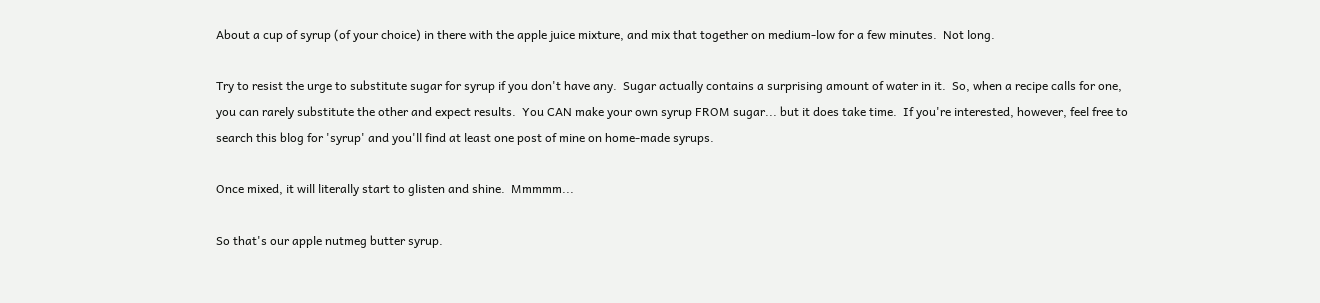About a cup of syrup (of your choice) in there with the apple juice mixture, and mix that together on medium-low for a few minutes.  Not long.

Try to resist the urge to substitute sugar for syrup if you don't have any.  Sugar actually contains a surprising amount of water in it.  So, when a recipe calls for one, you can rarely substitute the other and expect results.  You CAN make your own syrup FROM sugar... but it does take time.  If you're interested, however, feel free to search this blog for 'syrup' and you'll find at least one post of mine on home-made syrups.

Once mixed, it will literally start to glisten and shine.  Mmmmm...

So that's our apple nutmeg butter syrup.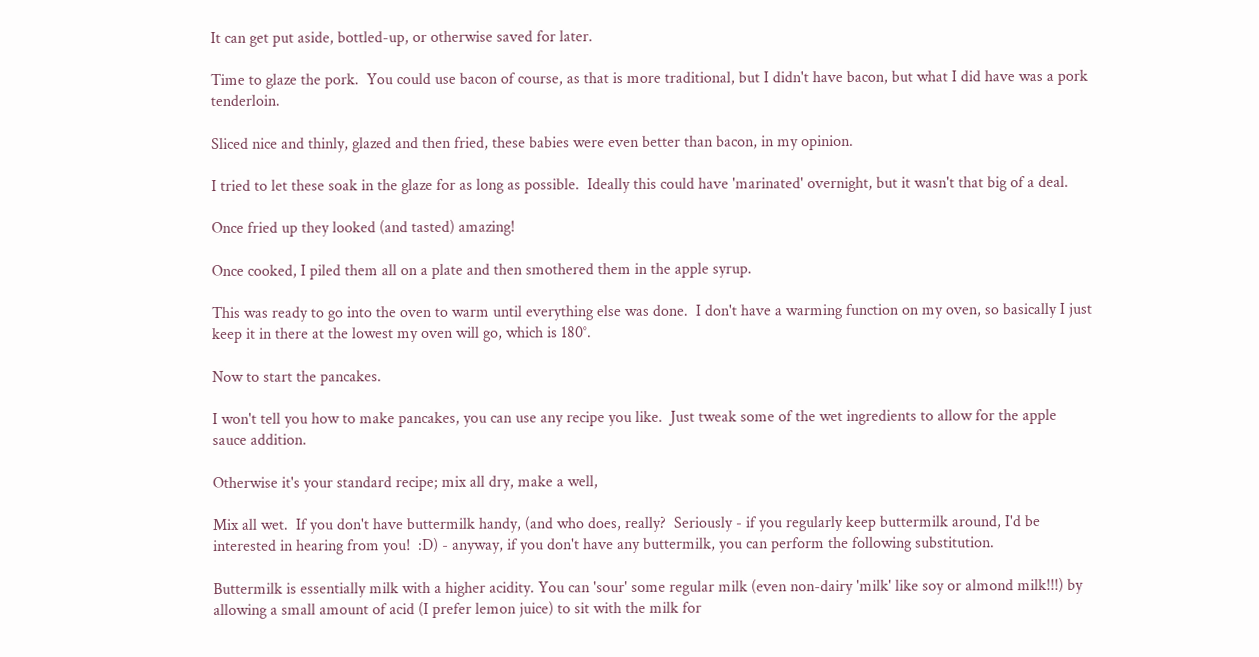It can get put aside, bottled-up, or otherwise saved for later.

Time to glaze the pork.  You could use bacon of course, as that is more traditional, but I didn't have bacon, but what I did have was a pork tenderloin.

Sliced nice and thinly, glazed and then fried, these babies were even better than bacon, in my opinion.

I tried to let these soak in the glaze for as long as possible.  Ideally this could have 'marinated' overnight, but it wasn't that big of a deal.

Once fried up they looked (and tasted) amazing!

Once cooked, I piled them all on a plate and then smothered them in the apple syrup.

This was ready to go into the oven to warm until everything else was done.  I don't have a warming function on my oven, so basically I just keep it in there at the lowest my oven will go, which is 180°.

Now to start the pancakes.

I won't tell you how to make pancakes, you can use any recipe you like.  Just tweak some of the wet ingredients to allow for the apple sauce addition.

Otherwise it's your standard recipe; mix all dry, make a well,

Mix all wet.  If you don't have buttermilk handy, (and who does, really?  Seriously - if you regularly keep buttermilk around, I'd be interested in hearing from you!  :D) - anyway, if you don't have any buttermilk, you can perform the following substitution.

Buttermilk is essentially milk with a higher acidity. You can 'sour' some regular milk (even non-dairy 'milk' like soy or almond milk!!!) by allowing a small amount of acid (I prefer lemon juice) to sit with the milk for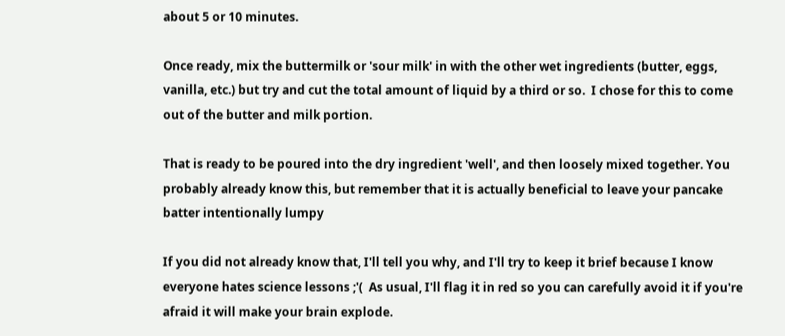about 5 or 10 minutes.

Once ready, mix the buttermilk or 'sour milk' in with the other wet ingredients (butter, eggs, vanilla, etc.) but try and cut the total amount of liquid by a third or so.  I chose for this to come out of the butter and milk portion.

That is ready to be poured into the dry ingredient 'well', and then loosely mixed together. You probably already know this, but remember that it is actually beneficial to leave your pancake batter intentionally lumpy

If you did not already know that, I'll tell you why, and I'll try to keep it brief because I know everyone hates science lessons ;'(  As usual, I'll flag it in red so you can carefully avoid it if you're afraid it will make your brain explode.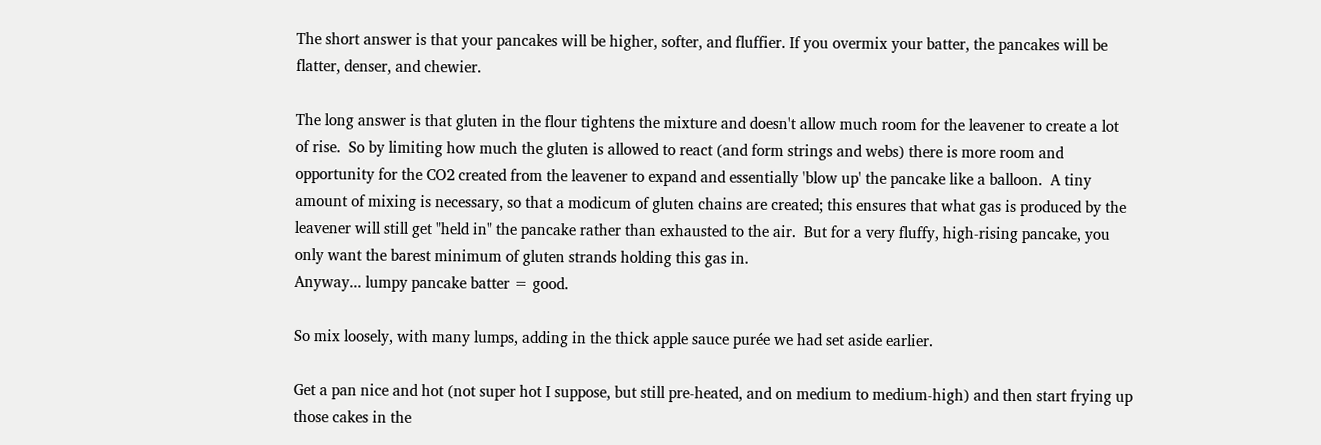The short answer is that your pancakes will be higher, softer, and fluffier. If you overmix your batter, the pancakes will be flatter, denser, and chewier.

The long answer is that gluten in the flour tightens the mixture and doesn't allow much room for the leavener to create a lot of rise.  So by limiting how much the gluten is allowed to react (and form strings and webs) there is more room and opportunity for the CO2 created from the leavener to expand and essentially 'blow up' the pancake like a balloon.  A tiny amount of mixing is necessary, so that a modicum of gluten chains are created; this ensures that what gas is produced by the leavener will still get "held in" the pancake rather than exhausted to the air.  But for a very fluffy, high-rising pancake, you only want the barest minimum of gluten strands holding this gas in.
Anyway... lumpy pancake batter = good.

So mix loosely, with many lumps, adding in the thick apple sauce purée we had set aside earlier.

Get a pan nice and hot (not super hot I suppose, but still pre-heated, and on medium to medium-high) and then start frying up those cakes in the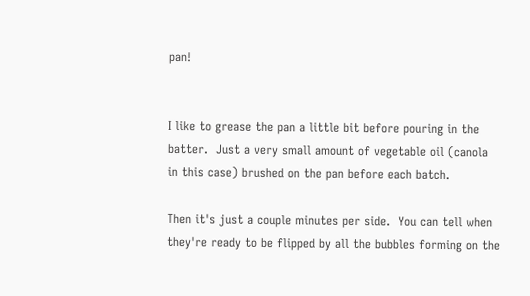pan!


I like to grease the pan a little bit before pouring in the batter.  Just a very small amount of vegetable oil (canola in this case) brushed on the pan before each batch.

Then it's just a couple minutes per side.  You can tell when they're ready to be flipped by all the bubbles forming on the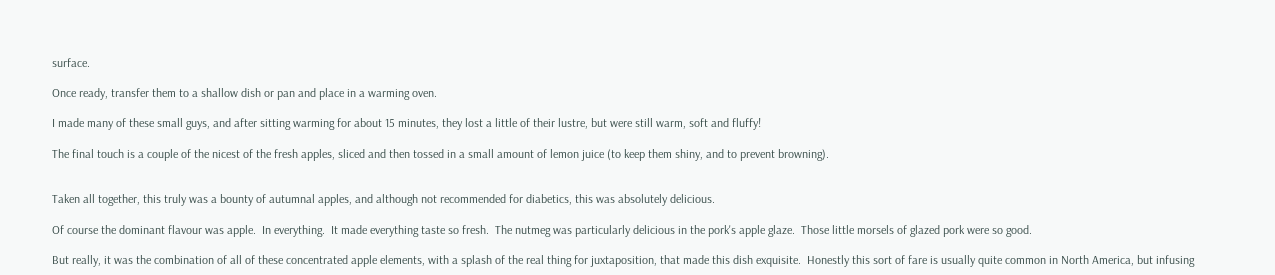surface.

Once ready, transfer them to a shallow dish or pan and place in a warming oven.

I made many of these small guys, and after sitting warming for about 15 minutes, they lost a little of their lustre, but were still warm, soft and fluffy!

The final touch is a couple of the nicest of the fresh apples, sliced and then tossed in a small amount of lemon juice (to keep them shiny, and to prevent browning).


Taken all together, this truly was a bounty of autumnal apples, and although not recommended for diabetics, this was absolutely delicious.

Of course the dominant flavour was apple.  In everything.  It made everything taste so fresh.  The nutmeg was particularly delicious in the pork's apple glaze.  Those little morsels of glazed pork were so good.

But really, it was the combination of all of these concentrated apple elements, with a splash of the real thing for juxtaposition, that made this dish exquisite.  Honestly this sort of fare is usually quite common in North America, but infusing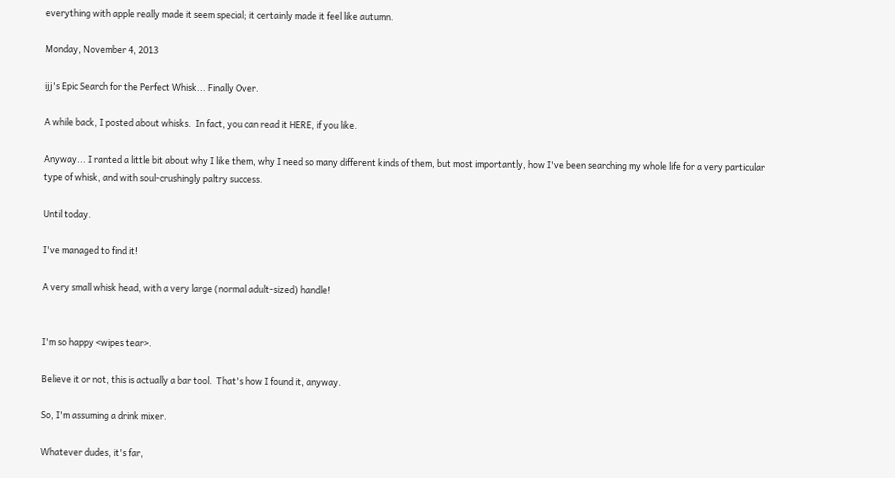everything with apple really made it seem special; it certainly made it feel like autumn.

Monday, November 4, 2013

ijj's Epic Search for the Perfect Whisk... Finally Over.

A while back, I posted about whisks.  In fact, you can read it HERE, if you like.

Anyway... I ranted a little bit about why I like them, why I need so many different kinds of them, but most importantly, how I've been searching my whole life for a very particular type of whisk, and with soul-crushingly paltry success.

Until today.

I've managed to find it!

A very small whisk head, with a very large (normal adult-sized) handle!


I'm so happy <wipes tear>.

Believe it or not, this is actually a bar tool.  That's how I found it, anyway.

So, I'm assuming a drink mixer.

Whatever dudes, it's far,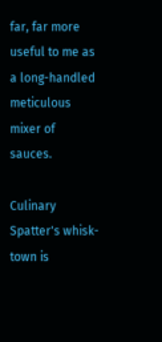far, far more useful to me as a long-handled meticulous mixer of sauces.

Culinary Spatter's whisk-town is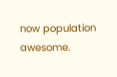now population awesome.